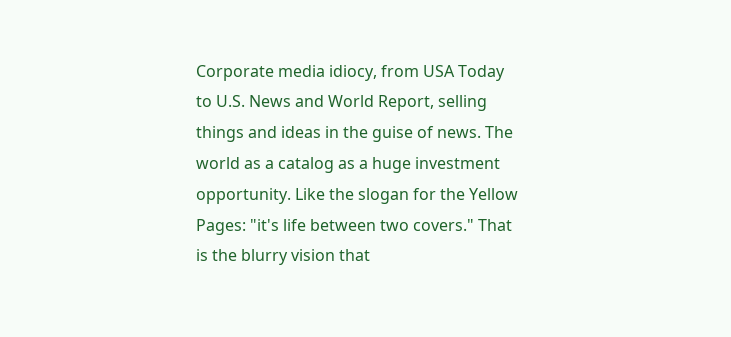Corporate media idiocy, from USA Today to U.S. News and World Report, selling things and ideas in the guise of news. The world as a catalog as a huge investment opportunity. Like the slogan for the Yellow Pages: "it's life between two covers." That is the blurry vision that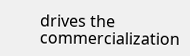drives the commercialization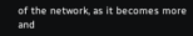of the network, as it becomes more and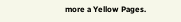more a Yellow Pages.